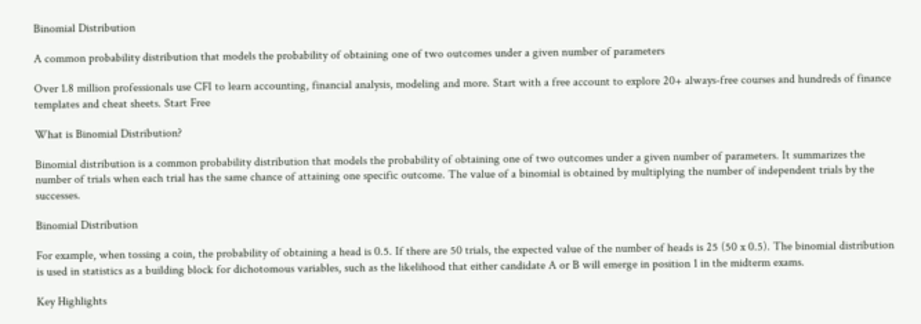Binomial Distribution

A common probability distribution that models the probability of obtaining one of two outcomes under a given number of parameters

Over 1.8 million professionals use CFI to learn accounting, financial analysis, modeling and more. Start with a free account to explore 20+ always-free courses and hundreds of finance templates and cheat sheets. Start Free

What is Binomial Distribution?

Binomial distribution is a common probability distribution that models the probability of obtaining one of two outcomes under a given number of parameters. It summarizes the number of trials when each trial has the same chance of attaining one specific outcome. The value of a binomial is obtained by multiplying the number of independent trials by the successes.

Binomial Distribution

For example, when tossing a coin, the probability of obtaining a head is 0.5. If there are 50 trials, the expected value of the number of heads is 25 (50 x 0.5). The binomial distribution is used in statistics as a building block for dichotomous variables, such as the likelihood that either candidate A or B will emerge in position 1 in the midterm exams.

Key Highlights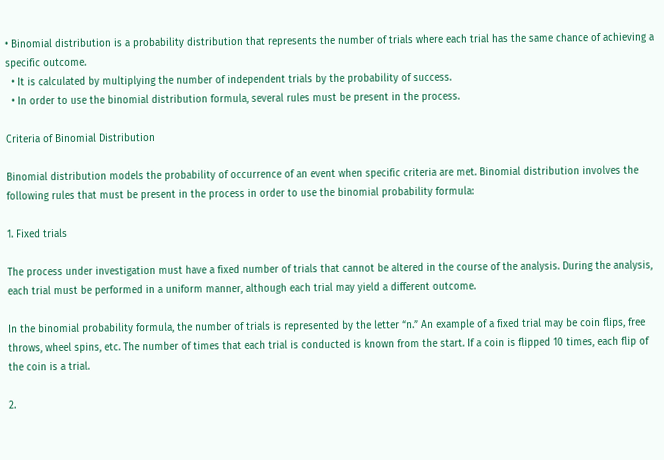• Binomial distribution is a probability distribution that represents the number of trials where each trial has the same chance of achieving a specific outcome.
  • It is calculated by multiplying the number of independent trials by the probability of success.
  • In order to use the binomial distribution formula, several rules must be present in the process.

Criteria of Binomial Distribution

Binomial distribution models the probability of occurrence of an event when specific criteria are met. Binomial distribution involves the following rules that must be present in the process in order to use the binomial probability formula:

1. Fixed trials

The process under investigation must have a fixed number of trials that cannot be altered in the course of the analysis. During the analysis, each trial must be performed in a uniform manner, although each trial may yield a different outcome.

In the binomial probability formula, the number of trials is represented by the letter “n.” An example of a fixed trial may be coin flips, free throws, wheel spins, etc. The number of times that each trial is conducted is known from the start. If a coin is flipped 10 times, each flip of the coin is a trial.

2.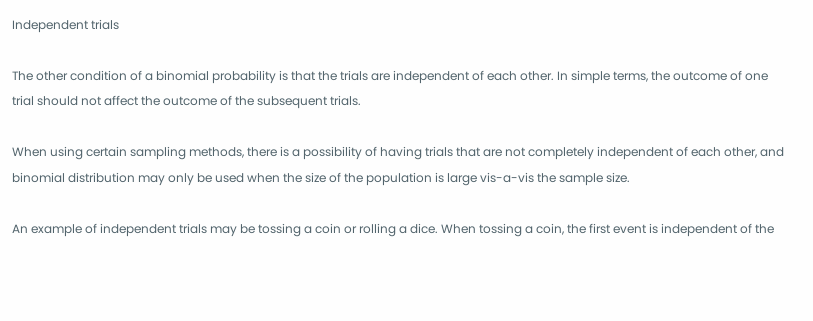Independent trials

The other condition of a binomial probability is that the trials are independent of each other. In simple terms, the outcome of one trial should not affect the outcome of the subsequent trials.

When using certain sampling methods, there is a possibility of having trials that are not completely independent of each other, and binomial distribution may only be used when the size of the population is large vis-a-vis the sample size.

An example of independent trials may be tossing a coin or rolling a dice. When tossing a coin, the first event is independent of the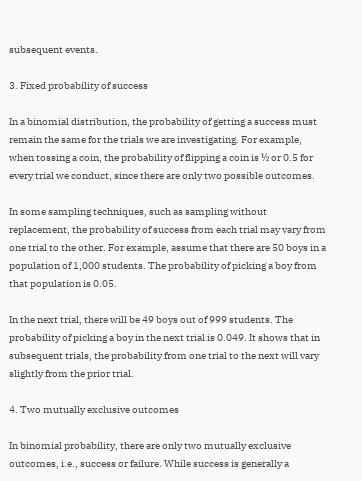subsequent events.

3. Fixed probability of success

In a binomial distribution, the probability of getting a success must remain the same for the trials we are investigating. For example, when tossing a coin, the probability of flipping a coin is ½ or 0.5 for every trial we conduct, since there are only two possible outcomes.

In some sampling techniques, such as sampling without replacement, the probability of success from each trial may vary from one trial to the other. For example, assume that there are 50 boys in a population of 1,000 students. The probability of picking a boy from that population is 0.05.

In the next trial, there will be 49 boys out of 999 students. The probability of picking a boy in the next trial is 0.049. It shows that in subsequent trials, the probability from one trial to the next will vary slightly from the prior trial.

4. Two mutually exclusive outcomes

In binomial probability, there are only two mutually exclusive outcomes, i.e., success or failure. While success is generally a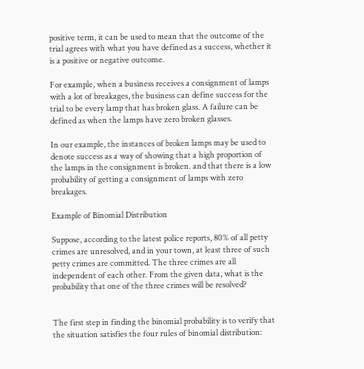positive term, it can be used to mean that the outcome of the trial agrees with what you have defined as a success, whether it is a positive or negative outcome.

For example, when a business receives a consignment of lamps with a lot of breakages, the business can define success for the trial to be every lamp that has broken glass. A failure can be defined as when the lamps have zero broken glasses.

In our example, the instances of broken lamps may be used to denote success as a way of showing that a high proportion of the lamps in the consignment is broken. and that there is a low probability of getting a consignment of lamps with zero breakages.

Example of Binomial Distribution

Suppose, according to the latest police reports, 80% of all petty crimes are unresolved, and in your town, at least three of such petty crimes are committed. The three crimes are all independent of each other. From the given data, what is the probability that one of the three crimes will be resolved?


The first step in finding the binomial probability is to verify that the situation satisfies the four rules of binomial distribution: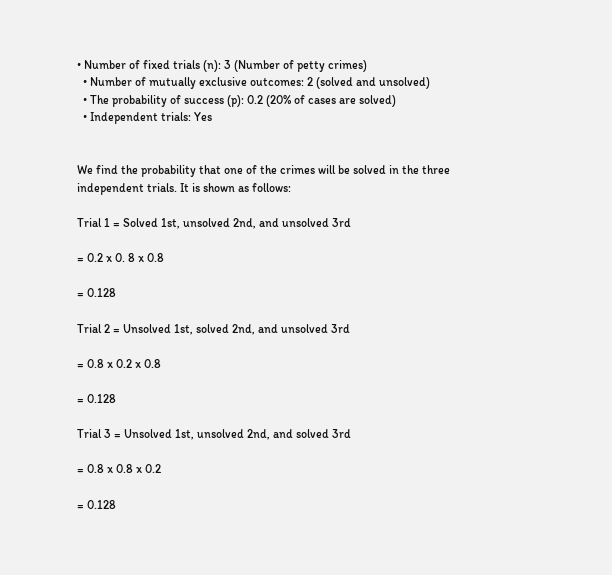• Number of fixed trials (n): 3 (Number of petty crimes)
  • Number of mutually exclusive outcomes: 2 (solved and unsolved)
  • The probability of success (p): 0.2 (20% of cases are solved)
  • Independent trials: Yes


We find the probability that one of the crimes will be solved in the three independent trials. It is shown as follows:

Trial 1 = Solved 1st, unsolved 2nd, and unsolved 3rd

= 0.2 x 0. 8 x 0.8

= 0.128

Trial 2 = Unsolved 1st, solved 2nd, and unsolved 3rd

= 0.8 x 0.2 x 0.8

= 0.128

Trial 3 = Unsolved 1st, unsolved 2nd, and solved 3rd

= 0.8 x 0.8 x 0.2

= 0.128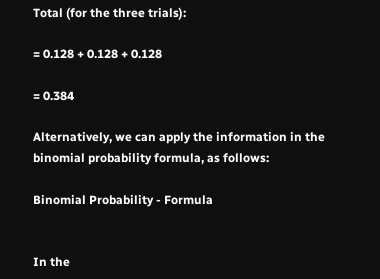Total (for the three trials):

= 0.128 + 0.128 + 0.128

= 0.384

Alternatively, we can apply the information in the binomial probability formula, as follows:

Binomial Probability - Formula


In the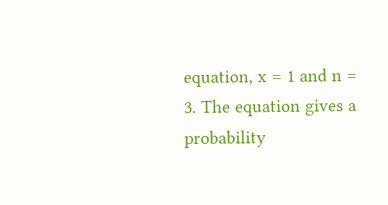equation, x = 1 and n = 3. The equation gives a probability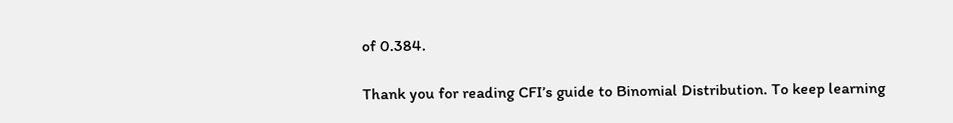of 0.384.

Thank you for reading CFI’s guide to Binomial Distribution. To keep learning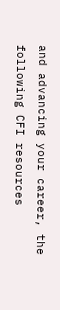and advancing your career, the following CFI resources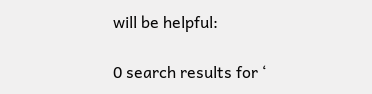will be helpful:

0 search results for ‘